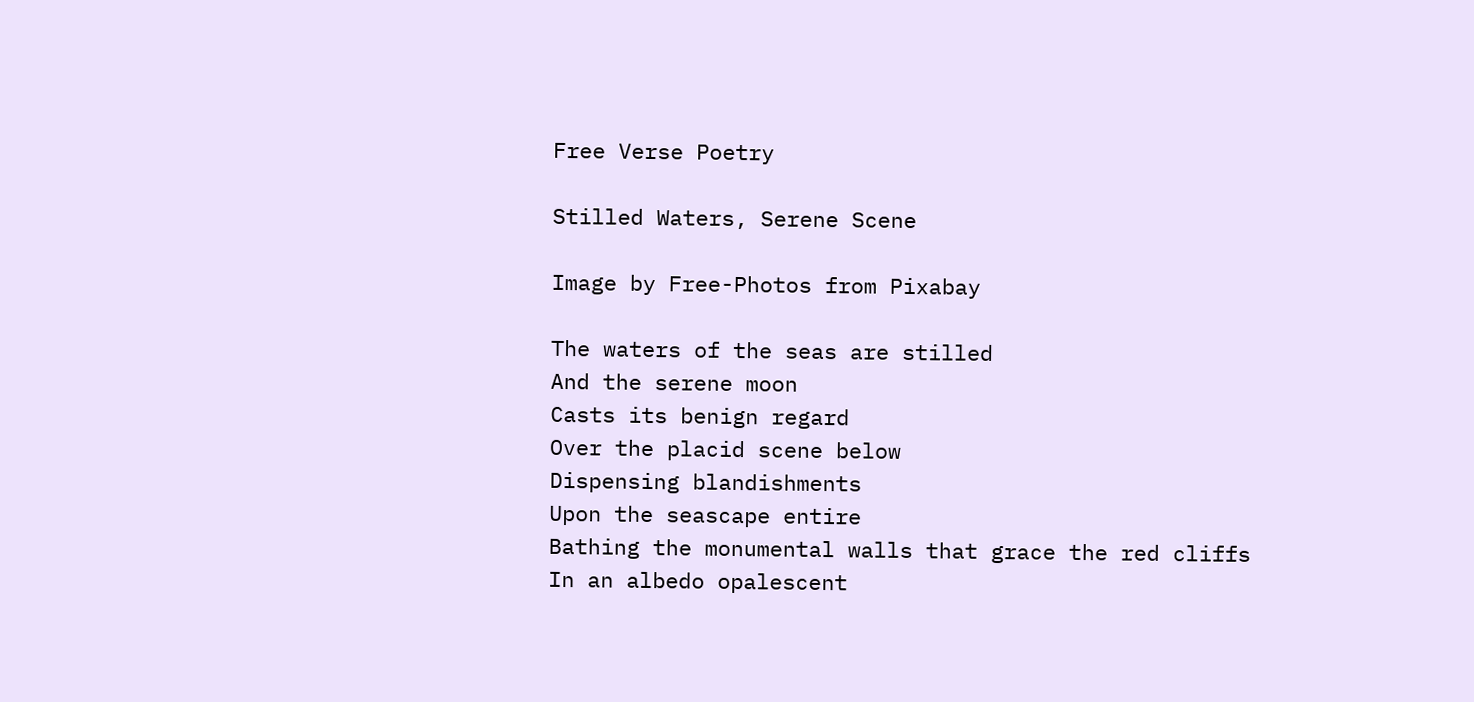Free Verse Poetry

Stilled Waters, Serene Scene

Image by Free-Photos from Pixabay

The waters of the seas are stilled
And the serene moon
Casts its benign regard
Over the placid scene below
Dispensing blandishments
Upon the seascape entire
Bathing the monumental walls that grace the red cliffs
In an albedo opalescent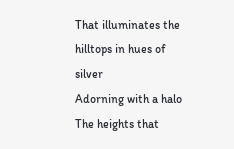That illuminates the hilltops in hues of silver
Adorning with a halo
The heights that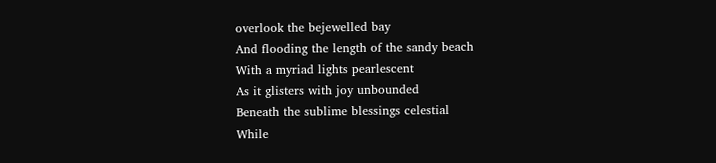overlook the bejewelled bay
And flooding the length of the sandy beach
With a myriad lights pearlescent
As it glisters with joy unbounded
Beneath the sublime blessings celestial
While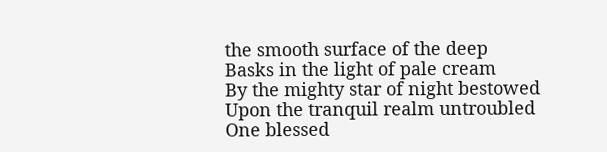the smooth surface of the deep
Basks in the light of pale cream
By the mighty star of night bestowed
Upon the tranquil realm untroubled
One blessed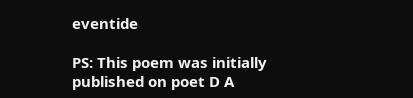eventide

PS: This poem was initially published on poet D A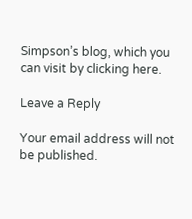Simpson’s blog, which you can visit by clicking here.

Leave a Reply

Your email address will not be published.